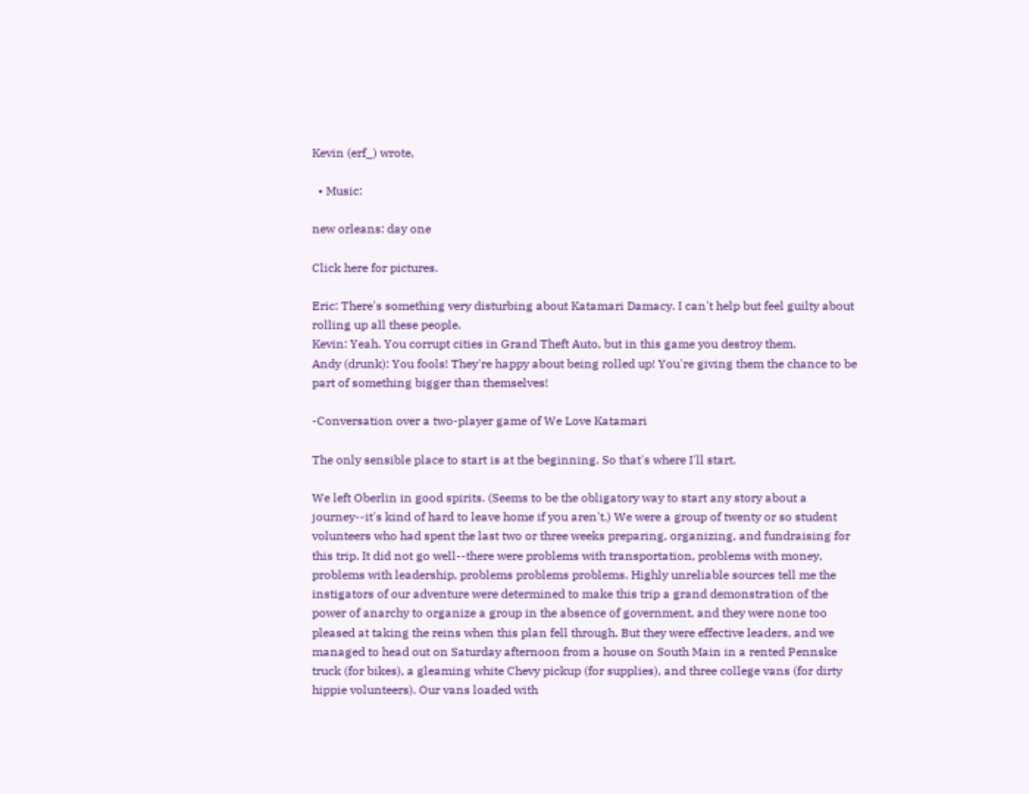Kevin (erf_) wrote,

  • Music:

new orleans: day one

Click here for pictures.

Eric: There's something very disturbing about Katamari Damacy. I can't help but feel guilty about rolling up all these people.
Kevin: Yeah. You corrupt cities in Grand Theft Auto, but in this game you destroy them.
Andy (drunk): You fools! They're happy about being rolled up! You're giving them the chance to be part of something bigger than themselves!

-Conversation over a two-player game of We Love Katamari

The only sensible place to start is at the beginning. So that's where I'll start.

We left Oberlin in good spirits. (Seems to be the obligatory way to start any story about a journey--it's kind of hard to leave home if you aren't.) We were a group of twenty or so student volunteers who had spent the last two or three weeks preparing, organizing, and fundraising for this trip. It did not go well--there were problems with transportation, problems with money, problems with leadership, problems problems problems. Highly unreliable sources tell me the instigators of our adventure were determined to make this trip a grand demonstration of the power of anarchy to organize a group in the absence of government, and they were none too pleased at taking the reins when this plan fell through. But they were effective leaders, and we managed to head out on Saturday afternoon from a house on South Main in a rented Pennske truck (for bikes), a gleaming white Chevy pickup (for supplies), and three college vans (for dirty hippie volunteers). Our vans loaded with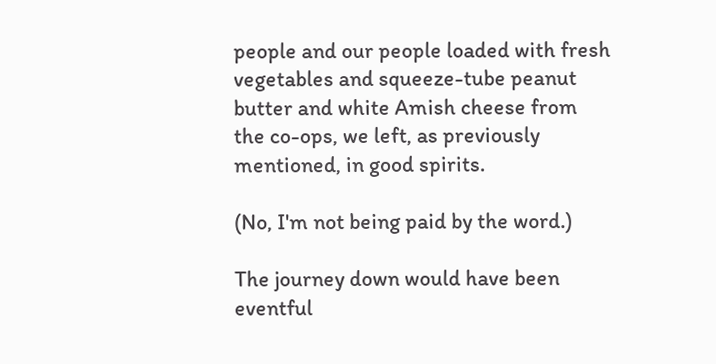people and our people loaded with fresh vegetables and squeeze-tube peanut butter and white Amish cheese from the co-ops, we left, as previously mentioned, in good spirits.

(No, I'm not being paid by the word.)

The journey down would have been eventful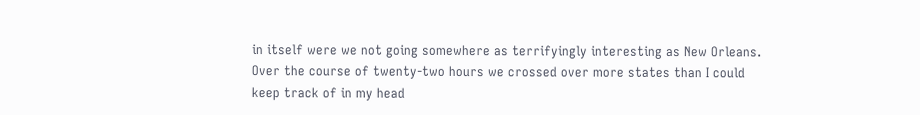in itself were we not going somewhere as terrifyingly interesting as New Orleans. Over the course of twenty-two hours we crossed over more states than I could keep track of in my head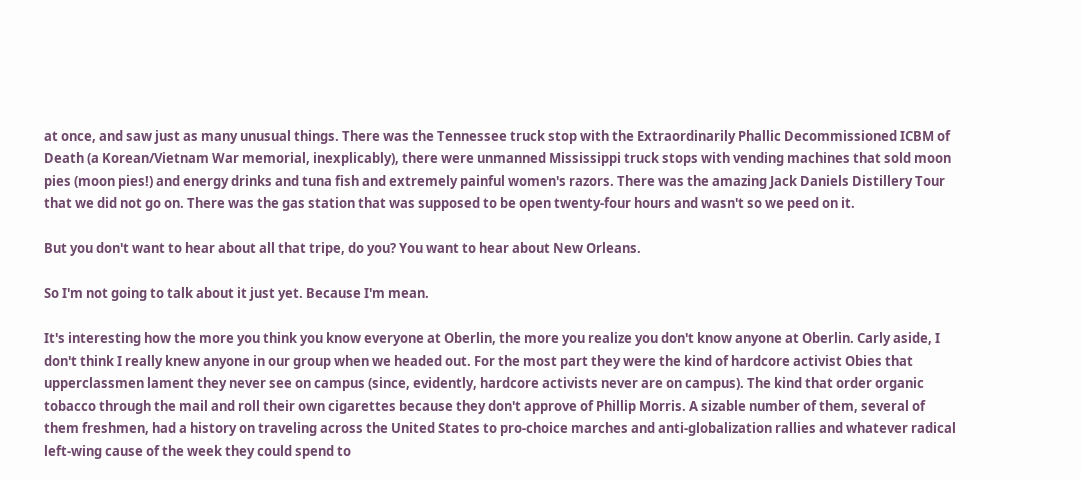at once, and saw just as many unusual things. There was the Tennessee truck stop with the Extraordinarily Phallic Decommissioned ICBM of Death (a Korean/Vietnam War memorial, inexplicably), there were unmanned Mississippi truck stops with vending machines that sold moon pies (moon pies!) and energy drinks and tuna fish and extremely painful women's razors. There was the amazing Jack Daniels Distillery Tour that we did not go on. There was the gas station that was supposed to be open twenty-four hours and wasn't so we peed on it.

But you don't want to hear about all that tripe, do you? You want to hear about New Orleans.

So I'm not going to talk about it just yet. Because I'm mean.

It's interesting how the more you think you know everyone at Oberlin, the more you realize you don't know anyone at Oberlin. Carly aside, I don't think I really knew anyone in our group when we headed out. For the most part they were the kind of hardcore activist Obies that upperclassmen lament they never see on campus (since, evidently, hardcore activists never are on campus). The kind that order organic tobacco through the mail and roll their own cigarettes because they don't approve of Phillip Morris. A sizable number of them, several of them freshmen, had a history on traveling across the United States to pro-choice marches and anti-globalization rallies and whatever radical left-wing cause of the week they could spend to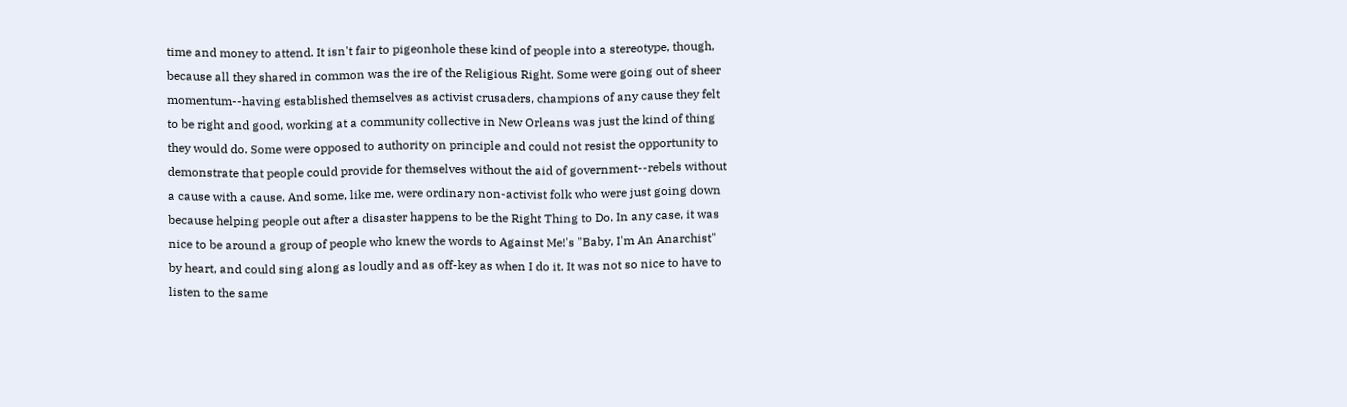time and money to attend. It isn't fair to pigeonhole these kind of people into a stereotype, though, because all they shared in common was the ire of the Religious Right. Some were going out of sheer momentum--having established themselves as activist crusaders, champions of any cause they felt to be right and good, working at a community collective in New Orleans was just the kind of thing they would do. Some were opposed to authority on principle and could not resist the opportunity to demonstrate that people could provide for themselves without the aid of government--rebels without a cause with a cause. And some, like me, were ordinary non-activist folk who were just going down because helping people out after a disaster happens to be the Right Thing to Do. In any case, it was nice to be around a group of people who knew the words to Against Me!'s "Baby, I'm An Anarchist" by heart, and could sing along as loudly and as off-key as when I do it. It was not so nice to have to listen to the same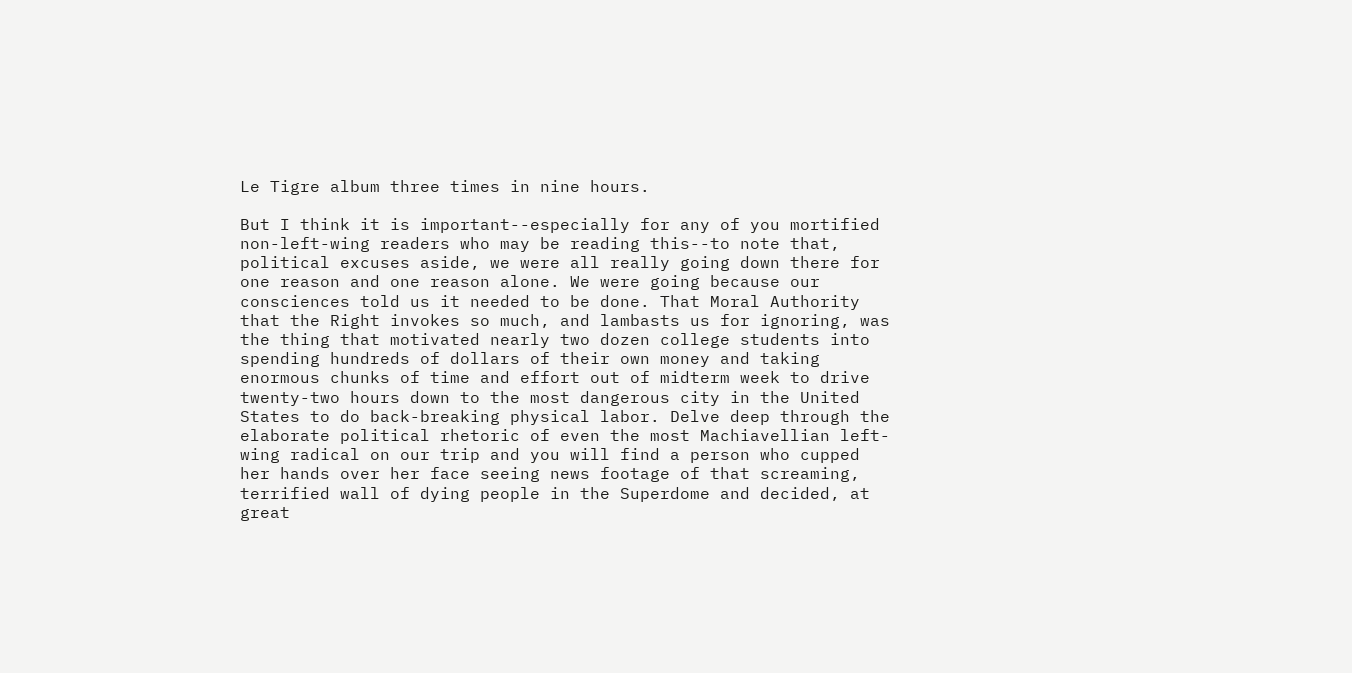Le Tigre album three times in nine hours.

But I think it is important--especially for any of you mortified non-left-wing readers who may be reading this--to note that, political excuses aside, we were all really going down there for one reason and one reason alone. We were going because our consciences told us it needed to be done. That Moral Authority that the Right invokes so much, and lambasts us for ignoring, was the thing that motivated nearly two dozen college students into spending hundreds of dollars of their own money and taking enormous chunks of time and effort out of midterm week to drive twenty-two hours down to the most dangerous city in the United States to do back-breaking physical labor. Delve deep through the elaborate political rhetoric of even the most Machiavellian left-wing radical on our trip and you will find a person who cupped her hands over her face seeing news footage of that screaming, terrified wall of dying people in the Superdome and decided, at great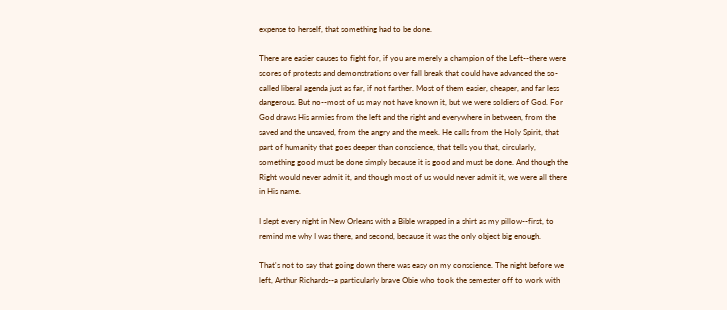expense to herself, that something had to be done.

There are easier causes to fight for, if you are merely a champion of the Left--there were scores of protests and demonstrations over fall break that could have advanced the so-called liberal agenda just as far, if not farther. Most of them easier, cheaper, and far less dangerous. But no--most of us may not have known it, but we were soldiers of God. For God draws His armies from the left and the right and everywhere in between, from the saved and the unsaved, from the angry and the meek. He calls from the Holy Spirit, that part of humanity that goes deeper than conscience, that tells you that, circularly, something good must be done simply because it is good and must be done. And though the Right would never admit it, and though most of us would never admit it, we were all there in His name.

I slept every night in New Orleans with a Bible wrapped in a shirt as my pillow--first, to remind me why I was there, and second, because it was the only object big enough.

That's not to say that going down there was easy on my conscience. The night before we left, Arthur Richards--a particularly brave Obie who took the semester off to work with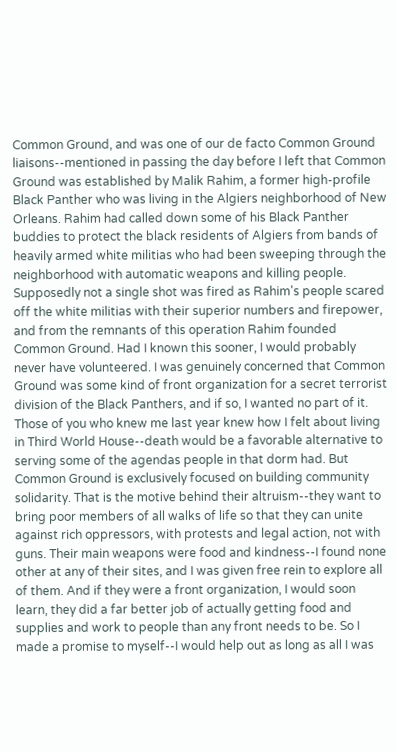Common Ground, and was one of our de facto Common Ground liaisons--mentioned in passing the day before I left that Common Ground was established by Malik Rahim, a former high-profile Black Panther who was living in the Algiers neighborhood of New Orleans. Rahim had called down some of his Black Panther buddies to protect the black residents of Algiers from bands of heavily armed white militias who had been sweeping through the neighborhood with automatic weapons and killing people. Supposedly not a single shot was fired as Rahim's people scared off the white militias with their superior numbers and firepower, and from the remnants of this operation Rahim founded Common Ground. Had I known this sooner, I would probably never have volunteered. I was genuinely concerned that Common Ground was some kind of front organization for a secret terrorist division of the Black Panthers, and if so, I wanted no part of it. Those of you who knew me last year knew how I felt about living in Third World House--death would be a favorable alternative to serving some of the agendas people in that dorm had. But Common Ground is exclusively focused on building community solidarity. That is the motive behind their altruism--they want to bring poor members of all walks of life so that they can unite against rich oppressors, with protests and legal action, not with guns. Their main weapons were food and kindness--I found none other at any of their sites, and I was given free rein to explore all of them. And if they were a front organization, I would soon learn, they did a far better job of actually getting food and supplies and work to people than any front needs to be. So I made a promise to myself--I would help out as long as all I was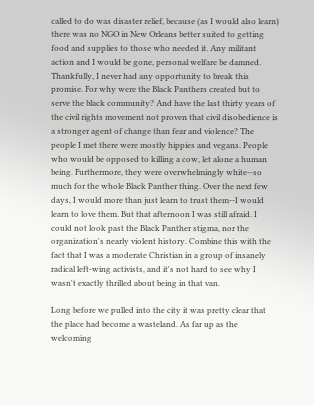called to do was disaster relief, because (as I would also learn) there was no NGO in New Orleans better suited to getting food and supplies to those who needed it. Any militant action and I would be gone, personal welfare be damned. Thankfully, I never had any opportunity to break this promise. For why were the Black Panthers created but to serve the black community? And have the last thirty years of the civil rights movement not proven that civil disobedience is a stronger agent of change than fear and violence? The people I met there were mostly hippies and vegans. People who would be opposed to killing a cow, let alone a human being. Furthermore, they were overwhelmingly white--so much for the whole Black Panther thing. Over the next few days, I would more than just learn to trust them--I would learn to love them. But that afternoon I was still afraid. I could not look past the Black Panther stigma, nor the organization's nearly violent history. Combine this with the fact that I was a moderate Christian in a group of insanely radical left-wing activists, and it's not hard to see why I wasn't exactly thrilled about being in that van.

Long before we pulled into the city it was pretty clear that the place had become a wasteland. As far up as the welcoming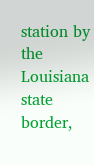station by the Louisiana state border,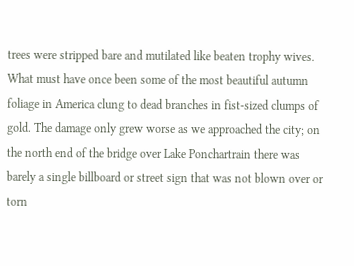trees were stripped bare and mutilated like beaten trophy wives. What must have once been some of the most beautiful autumn foliage in America clung to dead branches in fist-sized clumps of gold. The damage only grew worse as we approached the city; on the north end of the bridge over Lake Ponchartrain there was barely a single billboard or street sign that was not blown over or torn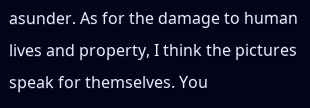asunder. As for the damage to human lives and property, I think the pictures speak for themselves. You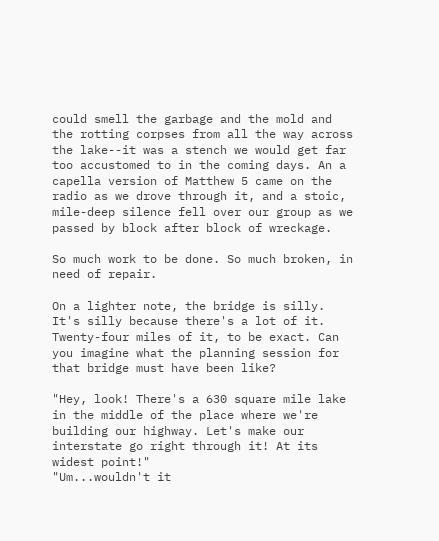could smell the garbage and the mold and the rotting corpses from all the way across the lake--it was a stench we would get far too accustomed to in the coming days. An a capella version of Matthew 5 came on the radio as we drove through it, and a stoic, mile-deep silence fell over our group as we passed by block after block of wreckage.

So much work to be done. So much broken, in need of repair.

On a lighter note, the bridge is silly. It's silly because there's a lot of it. Twenty-four miles of it, to be exact. Can you imagine what the planning session for that bridge must have been like?

"Hey, look! There's a 630 square mile lake in the middle of the place where we're building our highway. Let's make our interstate go right through it! At its widest point!"
"Um...wouldn't it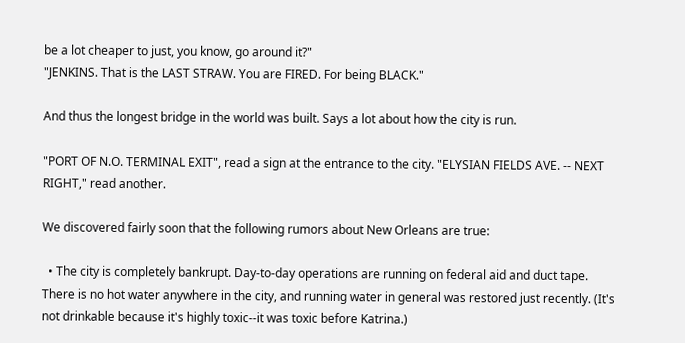be a lot cheaper to just, you know, go around it?"
"JENKINS. That is the LAST STRAW. You are FIRED. For being BLACK."

And thus the longest bridge in the world was built. Says a lot about how the city is run.

"PORT OF N.O. TERMINAL EXIT", read a sign at the entrance to the city. "ELYSIAN FIELDS AVE. -- NEXT RIGHT," read another.

We discovered fairly soon that the following rumors about New Orleans are true:

  • The city is completely bankrupt. Day-to-day operations are running on federal aid and duct tape. There is no hot water anywhere in the city, and running water in general was restored just recently. (It's not drinkable because it's highly toxic--it was toxic before Katrina.)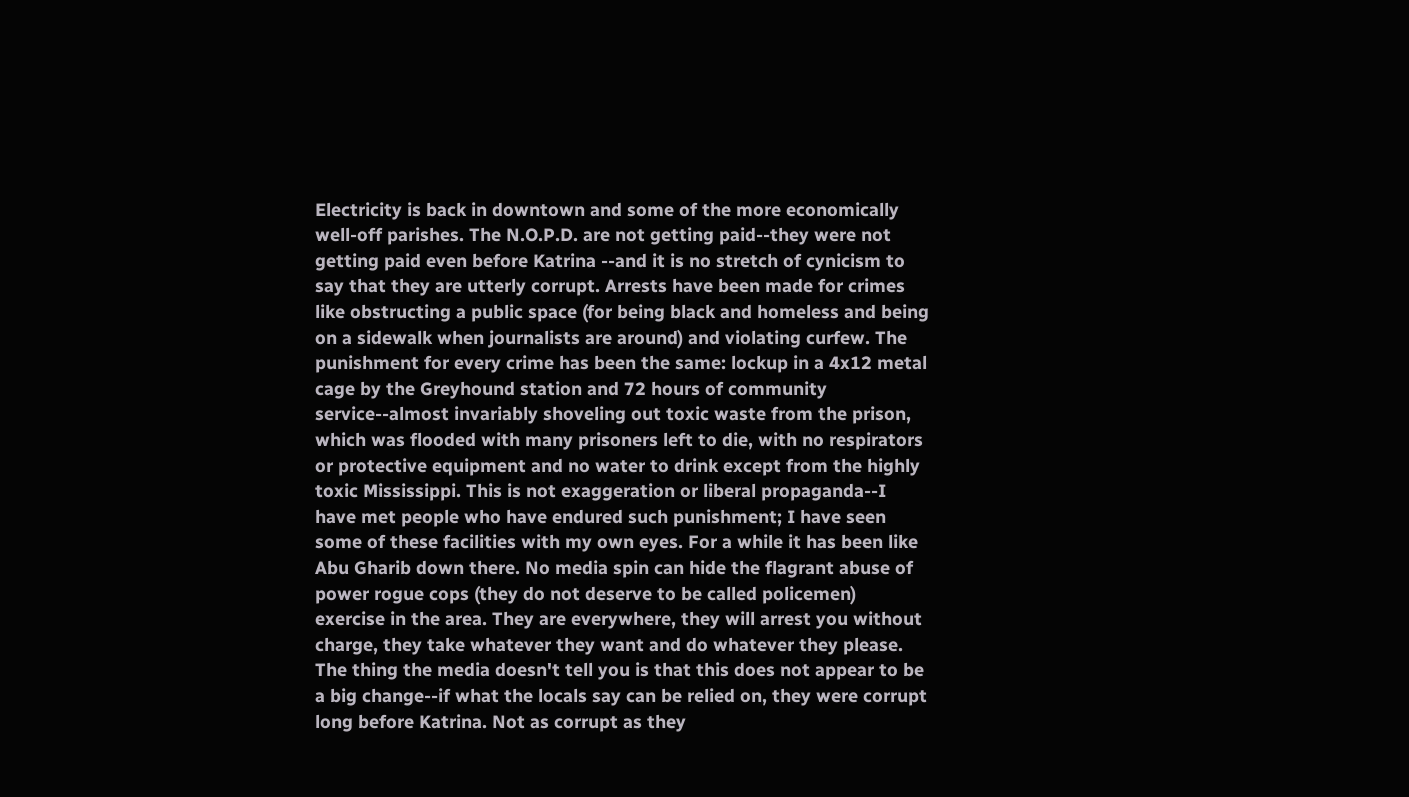Electricity is back in downtown and some of the more economically well-off parishes. The N.O.P.D. are not getting paid--they were not getting paid even before Katrina --and it is no stretch of cynicism to say that they are utterly corrupt. Arrests have been made for crimes like obstructing a public space (for being black and homeless and being on a sidewalk when journalists are around) and violating curfew. The punishment for every crime has been the same: lockup in a 4x12 metal cage by the Greyhound station and 72 hours of community service--almost invariably shoveling out toxic waste from the prison, which was flooded with many prisoners left to die, with no respirators or protective equipment and no water to drink except from the highly toxic Mississippi. This is not exaggeration or liberal propaganda--I have met people who have endured such punishment; I have seen some of these facilities with my own eyes. For a while it has been like Abu Gharib down there. No media spin can hide the flagrant abuse of power rogue cops (they do not deserve to be called policemen) exercise in the area. They are everywhere, they will arrest you without charge, they take whatever they want and do whatever they please. The thing the media doesn't tell you is that this does not appear to be a big change--if what the locals say can be relied on, they were corrupt long before Katrina. Not as corrupt as they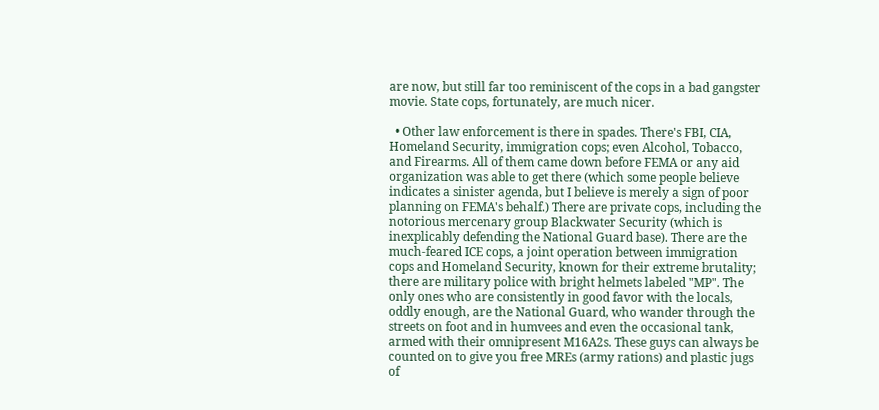are now, but still far too reminiscent of the cops in a bad gangster movie. State cops, fortunately, are much nicer.

  • Other law enforcement is there in spades. There's FBI, CIA, Homeland Security, immigration cops; even Alcohol, Tobacco, and Firearms. All of them came down before FEMA or any aid organization was able to get there (which some people believe indicates a sinister agenda, but I believe is merely a sign of poor planning on FEMA's behalf.) There are private cops, including the notorious mercenary group Blackwater Security (which is inexplicably defending the National Guard base). There are the much-feared ICE cops, a joint operation between immigration cops and Homeland Security, known for their extreme brutality; there are military police with bright helmets labeled "MP". The only ones who are consistently in good favor with the locals, oddly enough, are the National Guard, who wander through the streets on foot and in humvees and even the occasional tank, armed with their omnipresent M16A2s. These guys can always be counted on to give you free MREs (army rations) and plastic jugs of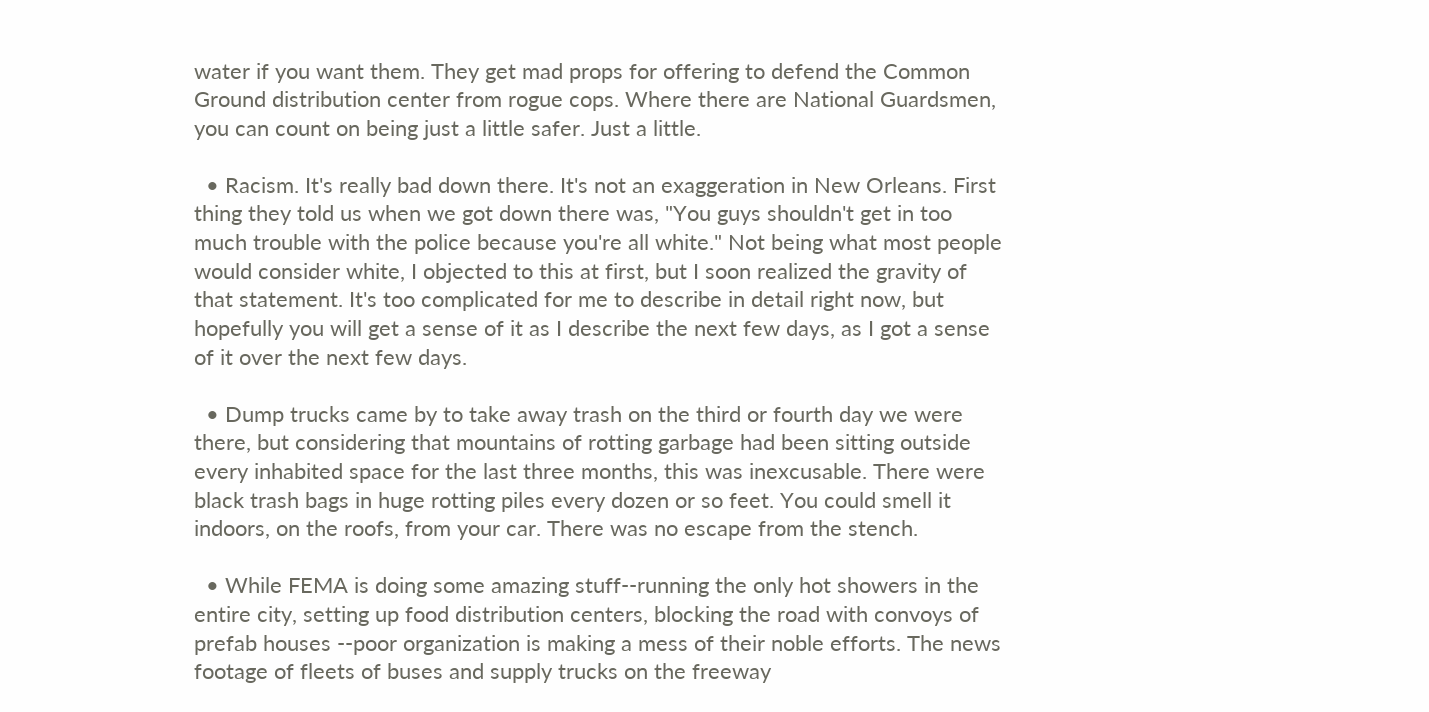water if you want them. They get mad props for offering to defend the Common Ground distribution center from rogue cops. Where there are National Guardsmen, you can count on being just a little safer. Just a little.

  • Racism. It's really bad down there. It's not an exaggeration in New Orleans. First thing they told us when we got down there was, "You guys shouldn't get in too much trouble with the police because you're all white." Not being what most people would consider white, I objected to this at first, but I soon realized the gravity of that statement. It's too complicated for me to describe in detail right now, but hopefully you will get a sense of it as I describe the next few days, as I got a sense of it over the next few days.

  • Dump trucks came by to take away trash on the third or fourth day we were there, but considering that mountains of rotting garbage had been sitting outside every inhabited space for the last three months, this was inexcusable. There were black trash bags in huge rotting piles every dozen or so feet. You could smell it indoors, on the roofs, from your car. There was no escape from the stench.

  • While FEMA is doing some amazing stuff--running the only hot showers in the entire city, setting up food distribution centers, blocking the road with convoys of prefab houses --poor organization is making a mess of their noble efforts. The news footage of fleets of buses and supply trucks on the freeway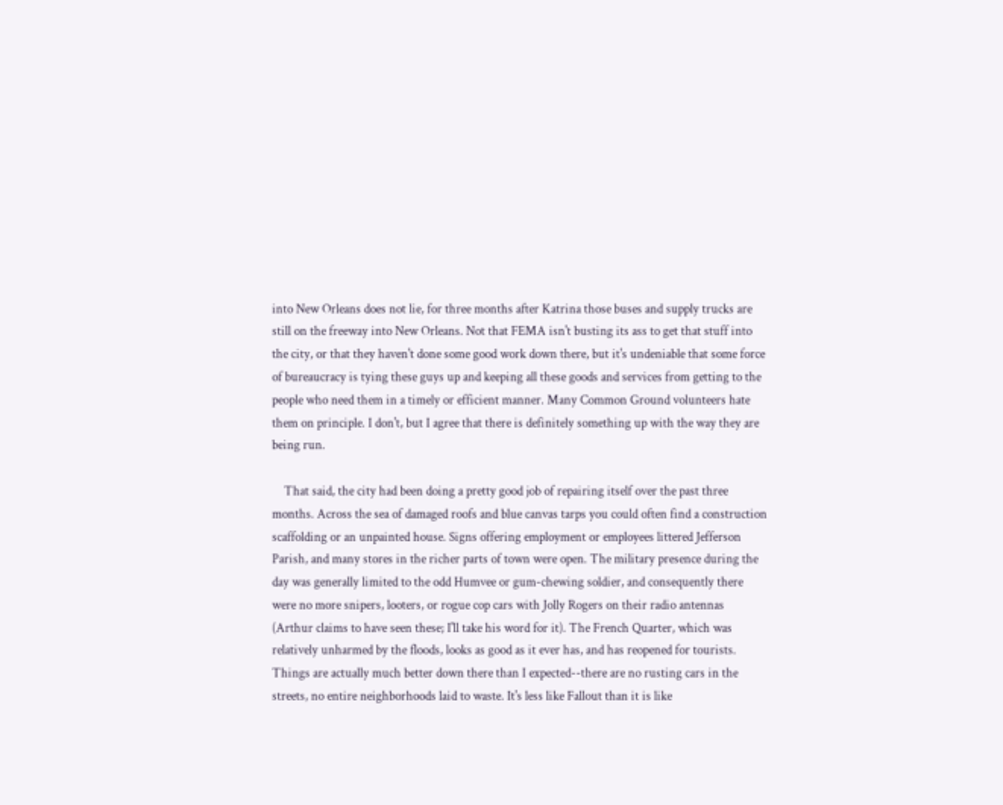into New Orleans does not lie, for three months after Katrina those buses and supply trucks are still on the freeway into New Orleans. Not that FEMA isn't busting its ass to get that stuff into the city, or that they haven't done some good work down there, but it's undeniable that some force of bureaucracy is tying these guys up and keeping all these goods and services from getting to the people who need them in a timely or efficient manner. Many Common Ground volunteers hate them on principle. I don't, but I agree that there is definitely something up with the way they are being run.

    That said, the city had been doing a pretty good job of repairing itself over the past three months. Across the sea of damaged roofs and blue canvas tarps you could often find a construction scaffolding or an unpainted house. Signs offering employment or employees littered Jefferson Parish, and many stores in the richer parts of town were open. The military presence during the day was generally limited to the odd Humvee or gum-chewing soldier, and consequently there were no more snipers, looters, or rogue cop cars with Jolly Rogers on their radio antennas (Arthur claims to have seen these; I'll take his word for it). The French Quarter, which was relatively unharmed by the floods, looks as good as it ever has, and has reopened for tourists. Things are actually much better down there than I expected--there are no rusting cars in the streets, no entire neighborhoods laid to waste. It's less like Fallout than it is like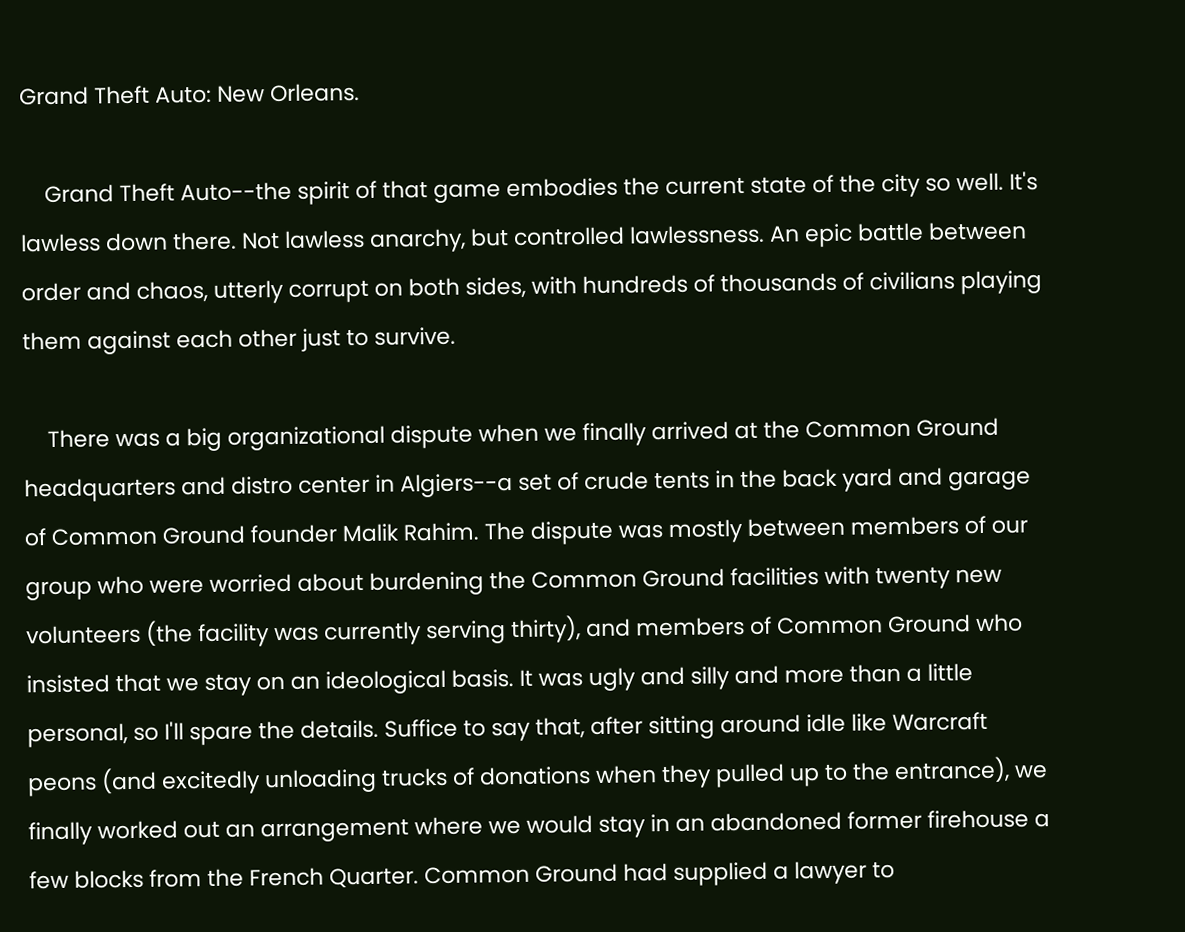Grand Theft Auto: New Orleans.

    Grand Theft Auto--the spirit of that game embodies the current state of the city so well. It's lawless down there. Not lawless anarchy, but controlled lawlessness. An epic battle between order and chaos, utterly corrupt on both sides, with hundreds of thousands of civilians playing them against each other just to survive.

    There was a big organizational dispute when we finally arrived at the Common Ground headquarters and distro center in Algiers--a set of crude tents in the back yard and garage of Common Ground founder Malik Rahim. The dispute was mostly between members of our group who were worried about burdening the Common Ground facilities with twenty new volunteers (the facility was currently serving thirty), and members of Common Ground who insisted that we stay on an ideological basis. It was ugly and silly and more than a little personal, so I'll spare the details. Suffice to say that, after sitting around idle like Warcraft peons (and excitedly unloading trucks of donations when they pulled up to the entrance), we finally worked out an arrangement where we would stay in an abandoned former firehouse a few blocks from the French Quarter. Common Ground had supplied a lawyer to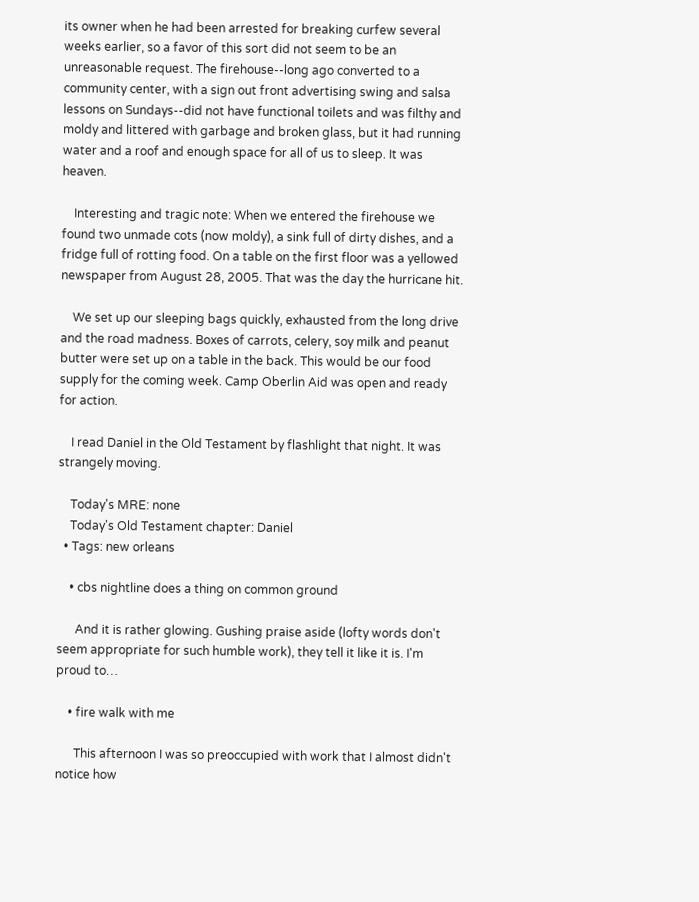its owner when he had been arrested for breaking curfew several weeks earlier, so a favor of this sort did not seem to be an unreasonable request. The firehouse--long ago converted to a community center, with a sign out front advertising swing and salsa lessons on Sundays--did not have functional toilets and was filthy and moldy and littered with garbage and broken glass, but it had running water and a roof and enough space for all of us to sleep. It was heaven.

    Interesting and tragic note: When we entered the firehouse we found two unmade cots (now moldy), a sink full of dirty dishes, and a fridge full of rotting food. On a table on the first floor was a yellowed newspaper from August 28, 2005. That was the day the hurricane hit.

    We set up our sleeping bags quickly, exhausted from the long drive and the road madness. Boxes of carrots, celery, soy milk and peanut butter were set up on a table in the back. This would be our food supply for the coming week. Camp Oberlin Aid was open and ready for action.

    I read Daniel in the Old Testament by flashlight that night. It was strangely moving.

    Today's MRE: none
    Today's Old Testament chapter: Daniel
  • Tags: new orleans

    • cbs nightline does a thing on common ground

      And it is rather glowing. Gushing praise aside (lofty words don't seem appropriate for such humble work), they tell it like it is. I'm proud to…

    • fire walk with me

      This afternoon I was so preoccupied with work that I almost didn't notice how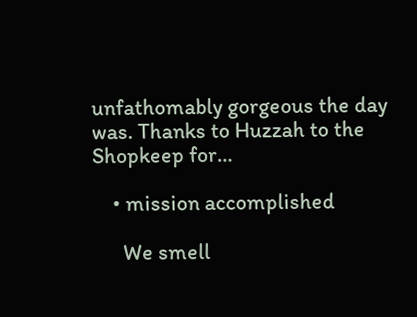unfathomably gorgeous the day was. Thanks to Huzzah to the Shopkeep for…

    • mission accomplished

      We smell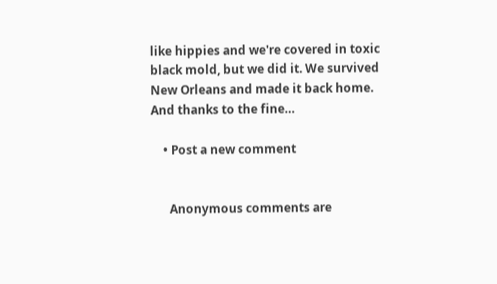like hippies and we're covered in toxic black mold, but we did it. We survived New Orleans and made it back home. And thanks to the fine…

    • Post a new comment


      Anonymous comments are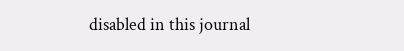disabled in this journal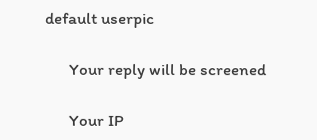default userpic

      Your reply will be screened

      Your IP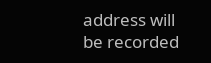address will be recorded